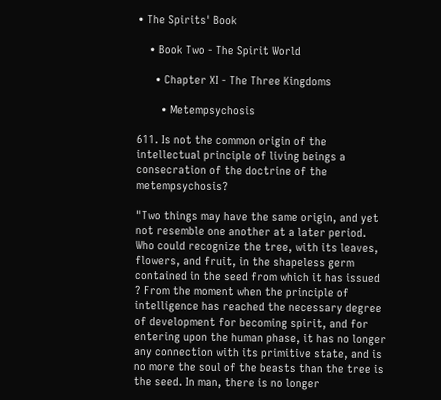• The Spirits' Book

    • Book Two - The Spirit World

      • Chapter XI - The Three Kingdoms

        • Metempsychosis

611. Is not the common origin of the intellectual principle of living beings a consecration of the doctrine of the metempsychosis?

"Two things may have the same origin, and yet not resemble one another at a later period. Who could recognize the tree, with its leaves, flowers, and fruit, in the shapeless germ contained in the seed from which it has issued ? From the moment when the principle of intelligence has reached the necessary degree of development for becoming spirit, and for entering upon the human phase, it has no longer any connection with its primitive state, and is no more the soul of the beasts than the tree is the seed. In man, there is no longer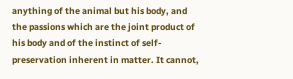anything of the animal but his body, and the passions which are the joint product of his body and of the instinct of self-preservation inherent in matter. It cannot,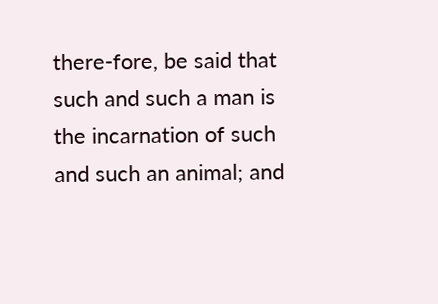there-fore, be said that such and such a man is the incarnation of such and such an animal; and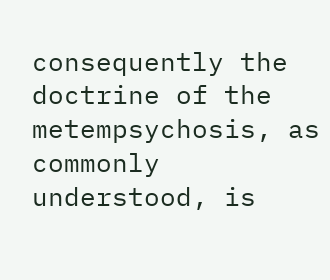consequently the doctrine of the metempsychosis, as commonly understood, is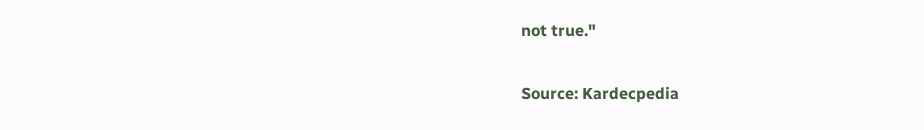not true."

Source: Kardecpedia